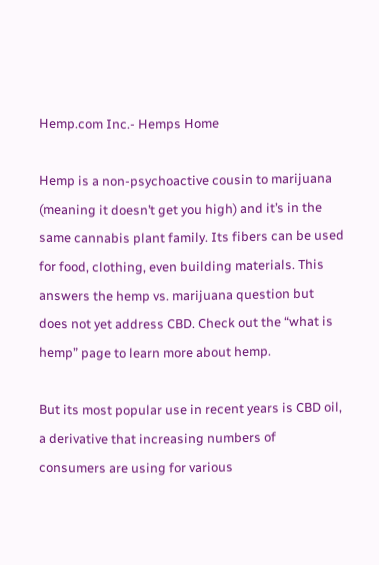Hemp.com Inc.- Hemps Home

Hemp is a non-psychoactive cousin to marijuana (meaning it doesn’t get you high) and it’s in the same cannabis plant family. Its fibers can be used for food, clothing, even building materials. This answers the hemp vs. marijuana question but does not yet address CBD. Check out the “what is hemp” page to learn more about hemp.

But its most popular use in recent years is CBD oil, a derivative that increasing numbers of consumers are using for various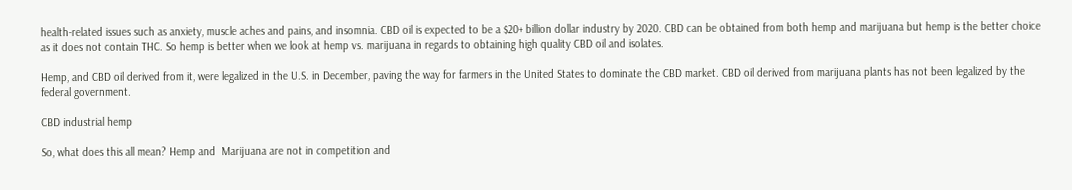health-related issues such as anxiety, muscle aches and pains, and insomnia. CBD oil is expected to be a $20+ billion dollar industry by 2020. CBD can be obtained from both hemp and marijuana but hemp is the better choice as it does not contain THC. So hemp is better when we look at hemp vs. marijuana in regards to obtaining high quality CBD oil and isolates.

Hemp, and CBD oil derived from it, were legalized in the U.S. in December, paving the way for farmers in the United States to dominate the CBD market. CBD oil derived from marijuana plants has not been legalized by the federal government.

CBD industrial hemp

So, what does this all mean? Hemp and  Marijuana are not in competition and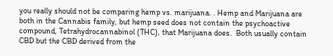you really should not be comparing hemp vs. marijuana. . Hemp and Marijuana are both in the Cannabis family, but hemp seed does not contain the psychoactive compound, Tetrahydrocannabinol (THC), that Marijuana does.  Both usually contain CBD but the CBD derived from the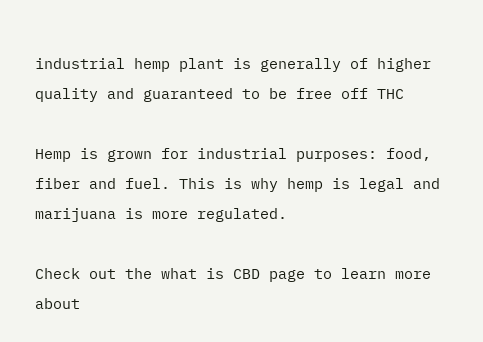industrial hemp plant is generally of higher quality and guaranteed to be free off THC

Hemp is grown for industrial purposes: food, fiber and fuel. This is why hemp is legal and marijuana is more regulated.

Check out the what is CBD page to learn more about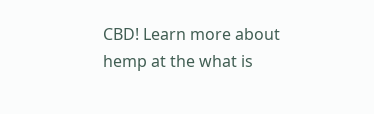CBD! Learn more about hemp at the what is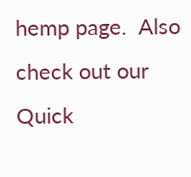hemp page.  Also check out our Quick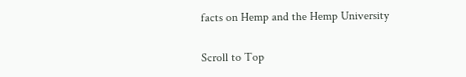facts on Hemp and the Hemp University

Scroll to Top